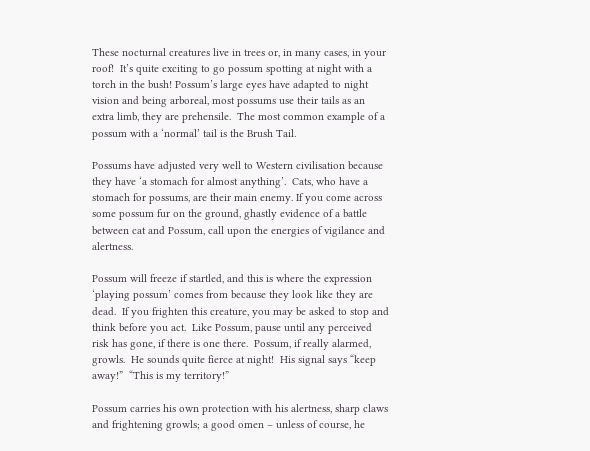These nocturnal creatures live in trees or, in many cases, in your roof!  It’s quite exciting to go possum spotting at night with a torch in the bush! Possum’s large eyes have adapted to night vision and being arboreal, most possums use their tails as an extra limb, they are prehensile.  The most common example of a possum with a ‘normal’ tail is the Brush Tail.

Possums have adjusted very well to Western civilisation because they have ‘a stomach for almost anything’.  Cats, who have a stomach for possums, are their main enemy. If you come across some possum fur on the ground, ghastly evidence of a battle between cat and Possum, call upon the energies of vigilance and alertness.

Possum will freeze if startled, and this is where the expression ‘playing possum’ comes from because they look like they are dead.  If you frighten this creature, you may be asked to stop and think before you act.  Like Possum, pause until any perceived risk has gone, if there is one there.  Possum, if really alarmed, growls.  He sounds quite fierce at night!  His signal says “keep away!”  “This is my territory!”

Possum carries his own protection with his alertness, sharp claws and frightening growls; a good omen – unless of course, he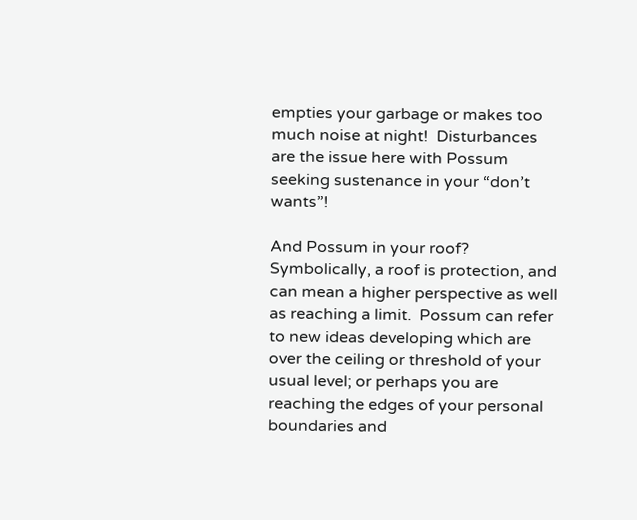empties your garbage or makes too much noise at night!  Disturbances are the issue here with Possum seeking sustenance in your “don’t wants”!

And Possum in your roof? Symbolically, a roof is protection, and can mean a higher perspective as well as reaching a limit.  Possum can refer to new ideas developing which are over the ceiling or threshold of your usual level; or perhaps you are reaching the edges of your personal boundaries and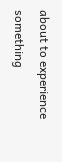about to experience something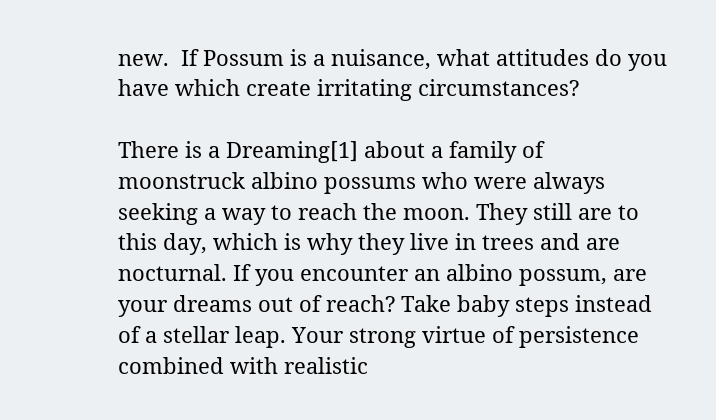new.  If Possum is a nuisance, what attitudes do you have which create irritating circumstances?

There is a Dreaming[1] about a family of moonstruck albino possums who were always seeking a way to reach the moon. They still are to this day, which is why they live in trees and are nocturnal. If you encounter an albino possum, are your dreams out of reach? Take baby steps instead of a stellar leap. Your strong virtue of persistence combined with realistic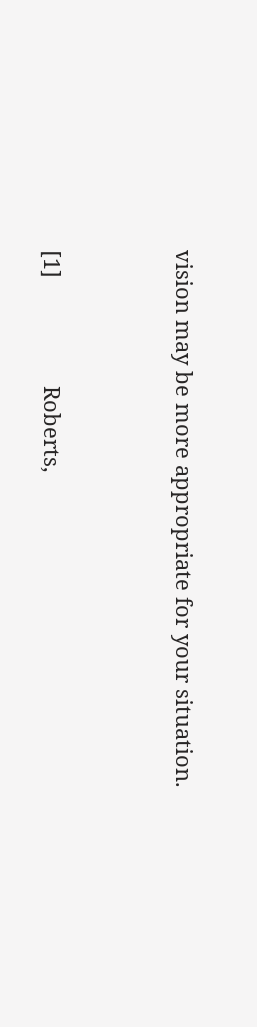vision may be more appropriate for your situation.


[1]                  Roberts,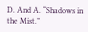D. And A. “Shadows in the Mist.”